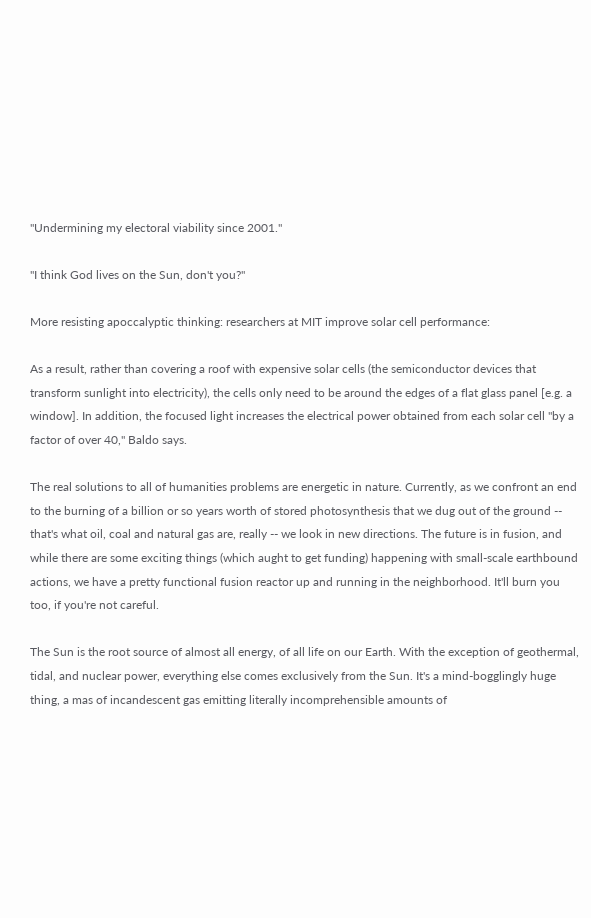"Undermining my electoral viability since 2001."

"I think God lives on the Sun, don't you?"

More resisting apoccalyptic thinking: researchers at MIT improve solar cell performance:

As a result, rather than covering a roof with expensive solar cells (the semiconductor devices that transform sunlight into electricity), the cells only need to be around the edges of a flat glass panel [e.g. a window]. In addition, the focused light increases the electrical power obtained from each solar cell "by a factor of over 40," Baldo says.

The real solutions to all of humanities problems are energetic in nature. Currently, as we confront an end to the burning of a billion or so years worth of stored photosynthesis that we dug out of the ground -- that's what oil, coal and natural gas are, really -- we look in new directions. The future is in fusion, and while there are some exciting things (which aught to get funding) happening with small-scale earthbound actions, we have a pretty functional fusion reactor up and running in the neighborhood. It'll burn you too, if you're not careful.

The Sun is the root source of almost all energy, of all life on our Earth. With the exception of geothermal, tidal, and nuclear power, everything else comes exclusively from the Sun. It's a mind-bogglingly huge thing, a mas of incandescent gas emitting literally incomprehensible amounts of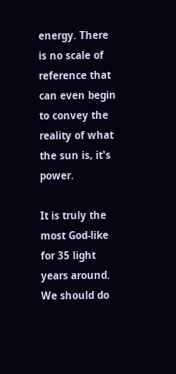energy. There is no scale of reference that can even begin to convey the reality of what the sun is, it's power.

It is truly the most God-like for 35 light years around. We should do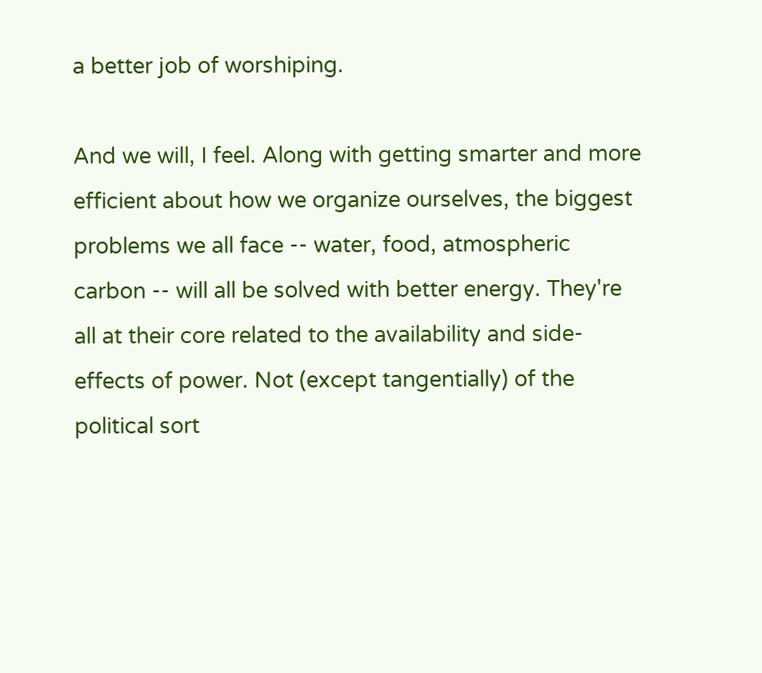a better job of worshiping.

And we will, I feel. Along with getting smarter and more efficient about how we organize ourselves, the biggest problems we all face -- water, food, atmospheric carbon -- will all be solved with better energy. They're all at their core related to the availability and side-effects of power. Not (except tangentially) of the political sort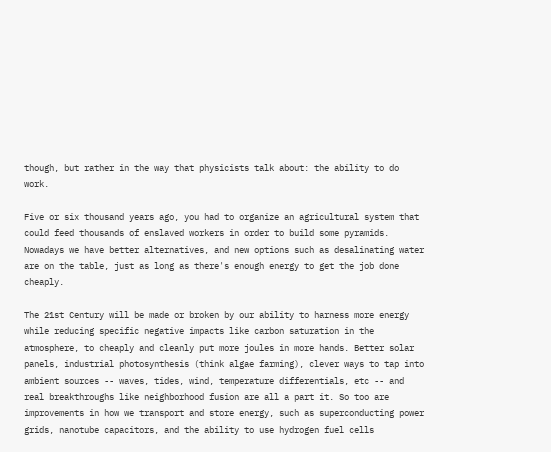though, but rather in the way that physicists talk about: the ability to do work.

Five or six thousand years ago, you had to organize an agricultural system that could feed thousands of enslaved workers in order to build some pyramids. Nowadays we have better alternatives, and new options such as desalinating water are on the table, just as long as there's enough energy to get the job done cheaply.

The 21st Century will be made or broken by our ability to harness more energy while reducing specific negative impacts like carbon saturation in the atmosphere, to cheaply and cleanly put more joules in more hands. Better solar panels, industrial photosynthesis (think algae farming), clever ways to tap into ambient sources -- waves, tides, wind, temperature differentials, etc -- and real breakthroughs like neighborhood fusion are all a part it. So too are improvements in how we transport and store energy, such as superconducting power grids, nanotube capacitors, and the ability to use hydrogen fuel cells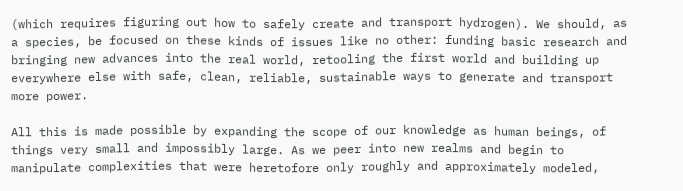(which requires figuring out how to safely create and transport hydrogen). We should, as a species, be focused on these kinds of issues like no other: funding basic research and bringing new advances into the real world, retooling the first world and building up everywhere else with safe, clean, reliable, sustainable ways to generate and transport more power.

All this is made possible by expanding the scope of our knowledge as human beings, of things very small and impossibly large. As we peer into new realms and begin to manipulate complexities that were heretofore only roughly and approximately modeled,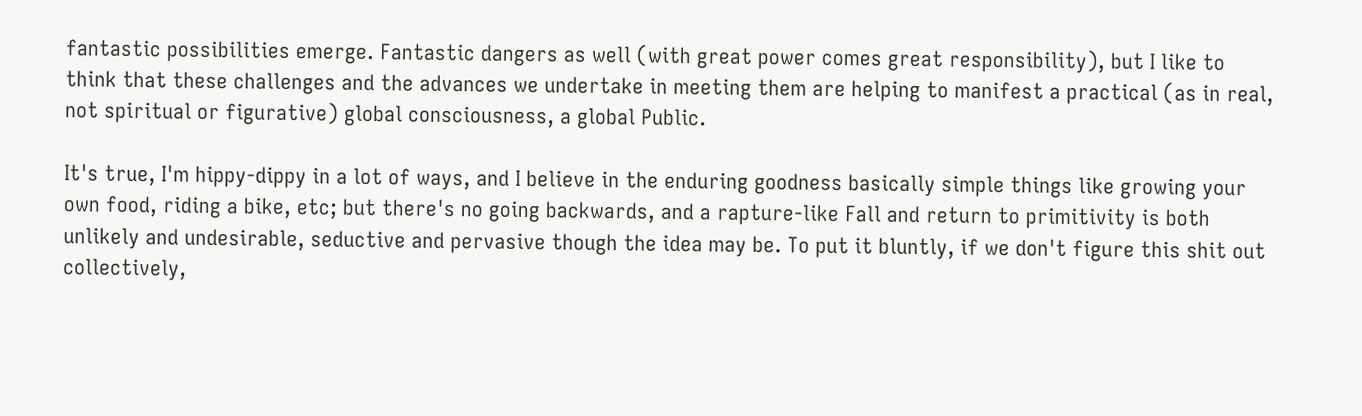fantastic possibilities emerge. Fantastic dangers as well (with great power comes great responsibility), but I like to think that these challenges and the advances we undertake in meeting them are helping to manifest a practical (as in real, not spiritual or figurative) global consciousness, a global Public.

It's true, I'm hippy-dippy in a lot of ways, and I believe in the enduring goodness basically simple things like growing your own food, riding a bike, etc; but there's no going backwards, and a rapture-like Fall and return to primitivity is both unlikely and undesirable, seductive and pervasive though the idea may be. To put it bluntly, if we don't figure this shit out collectively,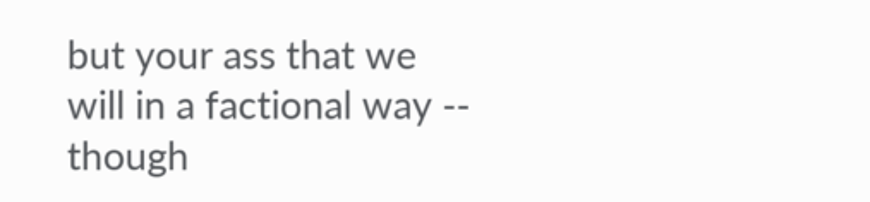but your ass that we will in a factional way -- though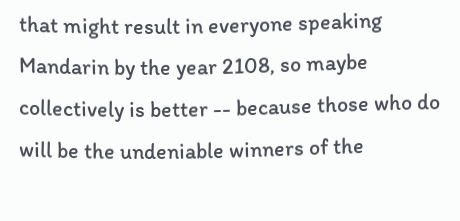that might result in everyone speaking Mandarin by the year 2108, so maybe collectively is better -- because those who do will be the undeniable winners of the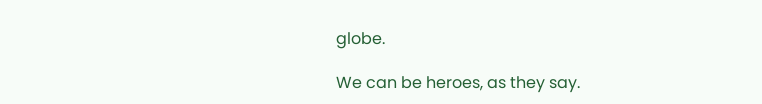globe.

We can be heroes, as they say.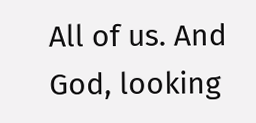All of us. And God, looking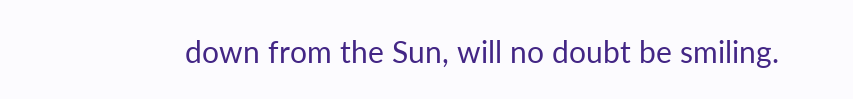down from the Sun, will no doubt be smiling.